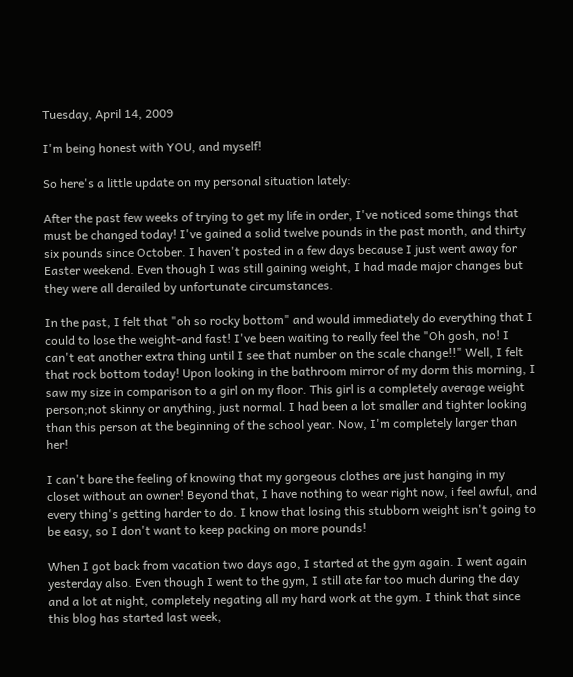Tuesday, April 14, 2009

I'm being honest with YOU, and myself!

So here's a little update on my personal situation lately:

After the past few weeks of trying to get my life in order, I've noticed some things that must be changed today! I've gained a solid twelve pounds in the past month, and thirty six pounds since October. I haven't posted in a few days because I just went away for Easter weekend. Even though I was still gaining weight, I had made major changes but they were all derailed by unfortunate circumstances.

In the past, I felt that "oh so rocky bottom" and would immediately do everything that I could to lose the weight-and fast! I've been waiting to really feel the "Oh gosh, no! I can't eat another extra thing until I see that number on the scale change!!" Well, I felt that rock bottom today! Upon looking in the bathroom mirror of my dorm this morning, I saw my size in comparison to a girl on my floor. This girl is a completely average weight person;not skinny or anything, just normal. I had been a lot smaller and tighter looking than this person at the beginning of the school year. Now, I'm completely larger than her!

I can't bare the feeling of knowing that my gorgeous clothes are just hanging in my closet without an owner! Beyond that, I have nothing to wear right now, i feel awful, and every thing's getting harder to do. I know that losing this stubborn weight isn't going to be easy, so I don't want to keep packing on more pounds!

When I got back from vacation two days ago, I started at the gym again. I went again yesterday also. Even though I went to the gym, I still ate far too much during the day and a lot at night, completely negating all my hard work at the gym. I think that since this blog has started last week,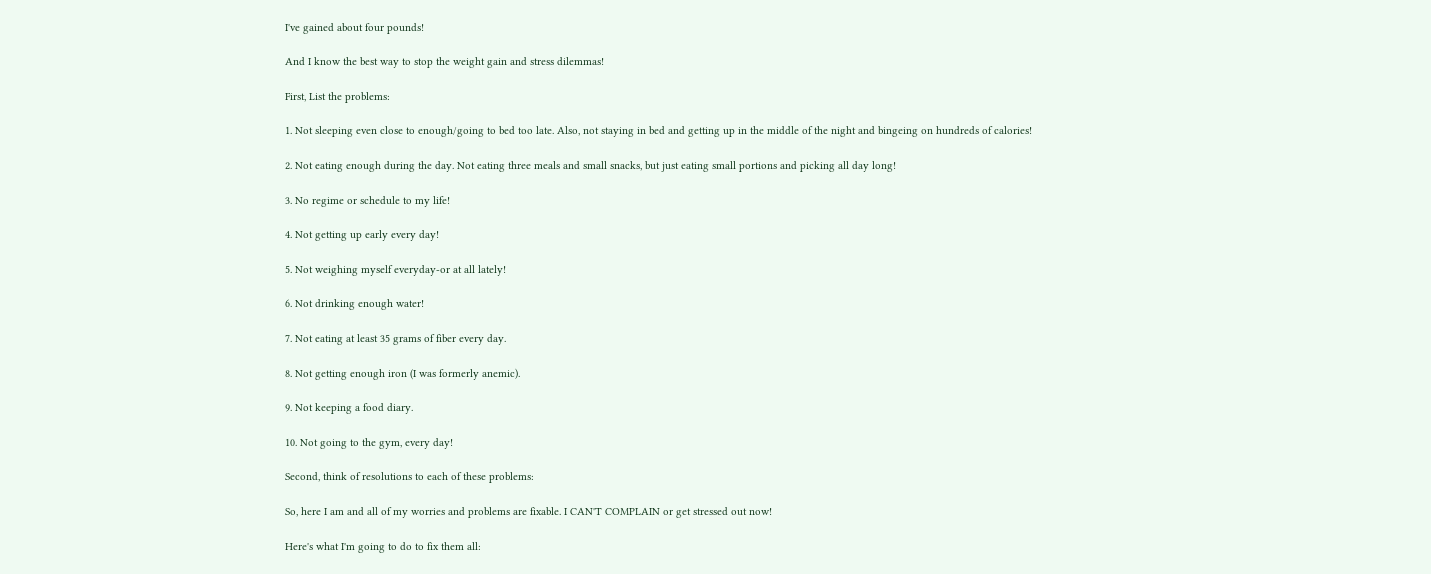I've gained about four pounds!

And I know the best way to stop the weight gain and stress dilemmas!

First, List the problems:

1. Not sleeping even close to enough/going to bed too late. Also, not staying in bed and getting up in the middle of the night and bingeing on hundreds of calories!

2. Not eating enough during the day. Not eating three meals and small snacks, but just eating small portions and picking all day long!

3. No regime or schedule to my life!

4. Not getting up early every day!

5. Not weighing myself everyday-or at all lately!

6. Not drinking enough water!

7. Not eating at least 35 grams of fiber every day.

8. Not getting enough iron (I was formerly anemic).

9. Not keeping a food diary.

10. Not going to the gym, every day!

Second, think of resolutions to each of these problems:

So, here I am and all of my worries and problems are fixable. I CAN'T COMPLAIN or get stressed out now!

Here's what I'm going to do to fix them all: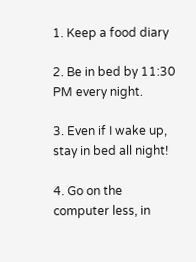1. Keep a food diary

2. Be in bed by 11:30 PM every night.

3. Even if I wake up, stay in bed all night!

4. Go on the computer less, in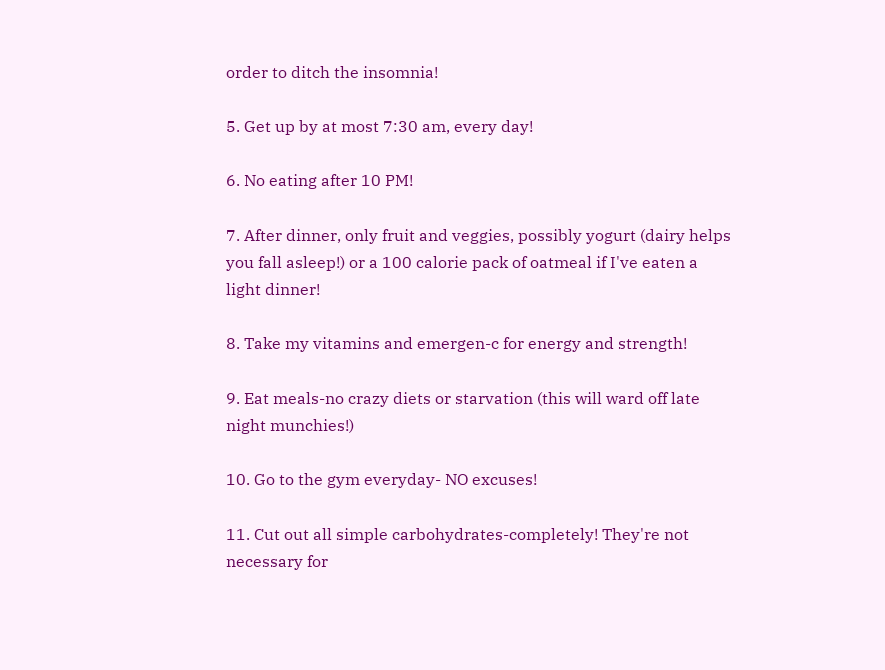order to ditch the insomnia!

5. Get up by at most 7:30 am, every day!

6. No eating after 10 PM!

7. After dinner, only fruit and veggies, possibly yogurt (dairy helps you fall asleep!) or a 100 calorie pack of oatmeal if I've eaten a light dinner!

8. Take my vitamins and emergen-c for energy and strength!

9. Eat meals-no crazy diets or starvation (this will ward off late night munchies!)

10. Go to the gym everyday- NO excuses!

11. Cut out all simple carbohydrates-completely! They're not necessary for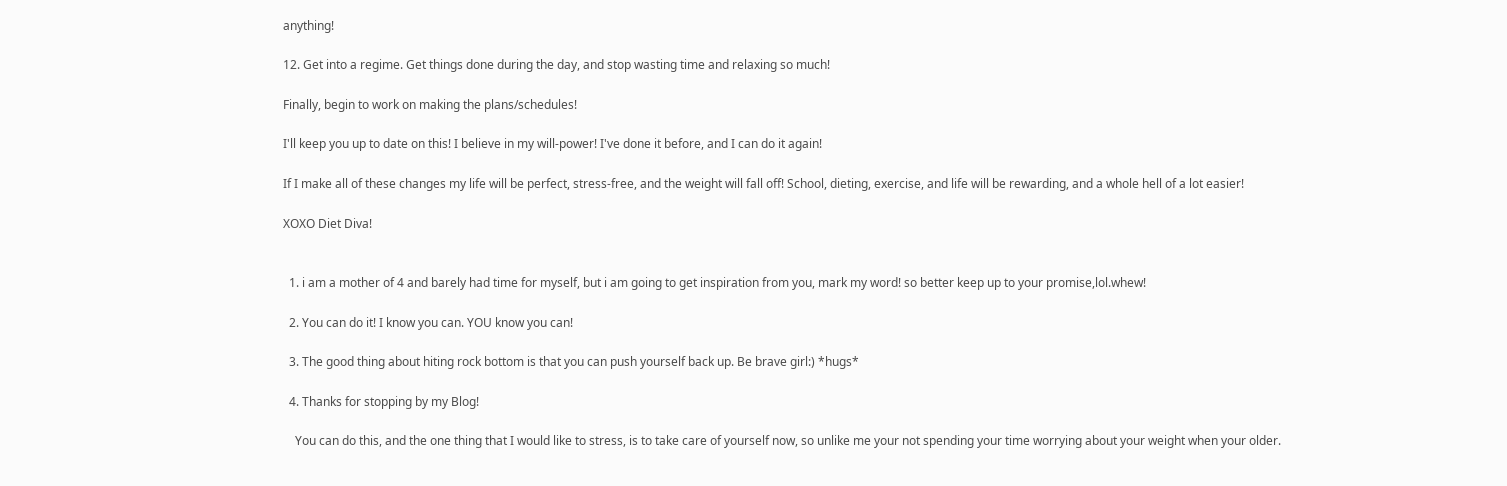anything!

12. Get into a regime. Get things done during the day, and stop wasting time and relaxing so much!

Finally, begin to work on making the plans/schedules!

I'll keep you up to date on this! I believe in my will-power! I've done it before, and I can do it again!

If I make all of these changes my life will be perfect, stress-free, and the weight will fall off! School, dieting, exercise, and life will be rewarding, and a whole hell of a lot easier!

XOXO Diet Diva!


  1. i am a mother of 4 and barely had time for myself, but i am going to get inspiration from you, mark my word! so better keep up to your promise,lol.whew!

  2. You can do it! I know you can. YOU know you can!

  3. The good thing about hiting rock bottom is that you can push yourself back up. Be brave girl:) *hugs*

  4. Thanks for stopping by my Blog!

    You can do this, and the one thing that I would like to stress, is to take care of yourself now, so unlike me your not spending your time worrying about your weight when your older.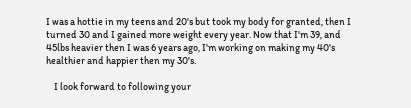I was a hottie in my teens and 20's but took my body for granted, then I turned 30 and I gained more weight every year. Now that I'm 39, and 45lbs heavier then I was 6 years ago, I'm working on making my 40's healthier and happier then my 30's.

    I look forward to following your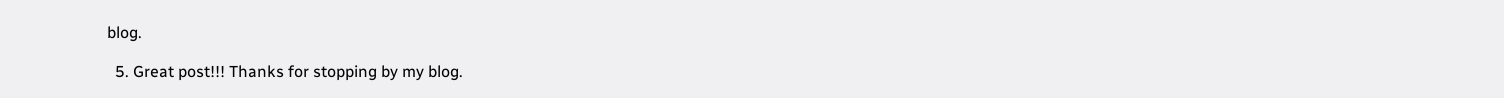blog.

  5. Great post!!! Thanks for stopping by my blog.